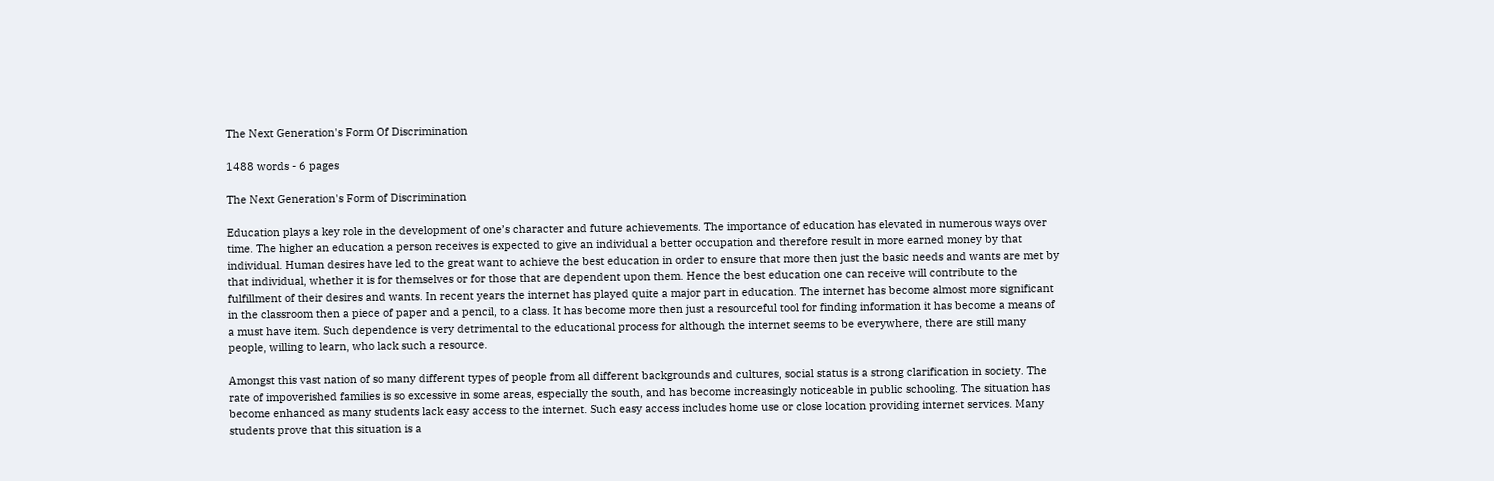The Next Generation's Form Of Discrimination

1488 words - 6 pages

The Next Generation's Form of Discrimination

Education plays a key role in the development of one’s character and future achievements. The importance of education has elevated in numerous ways over time. The higher an education a person receives is expected to give an individual a better occupation and therefore result in more earned money by that individual. Human desires have led to the great want to achieve the best education in order to ensure that more then just the basic needs and wants are met by that individual, whether it is for themselves or for those that are dependent upon them. Hence the best education one can receive will contribute to the fulfillment of their desires and wants. In recent years the internet has played quite a major part in education. The internet has become almost more significant in the classroom then a piece of paper and a pencil, to a class. It has become more then just a resourceful tool for finding information it has become a means of a must have item. Such dependence is very detrimental to the educational process for although the internet seems to be everywhere, there are still many people, willing to learn, who lack such a resource.

Amongst this vast nation of so many different types of people from all different backgrounds and cultures, social status is a strong clarification in society. The rate of impoverished families is so excessive in some areas, especially the south, and has become increasingly noticeable in public schooling. The situation has become enhanced as many students lack easy access to the internet. Such easy access includes home use or close location providing internet services. Many students prove that this situation is a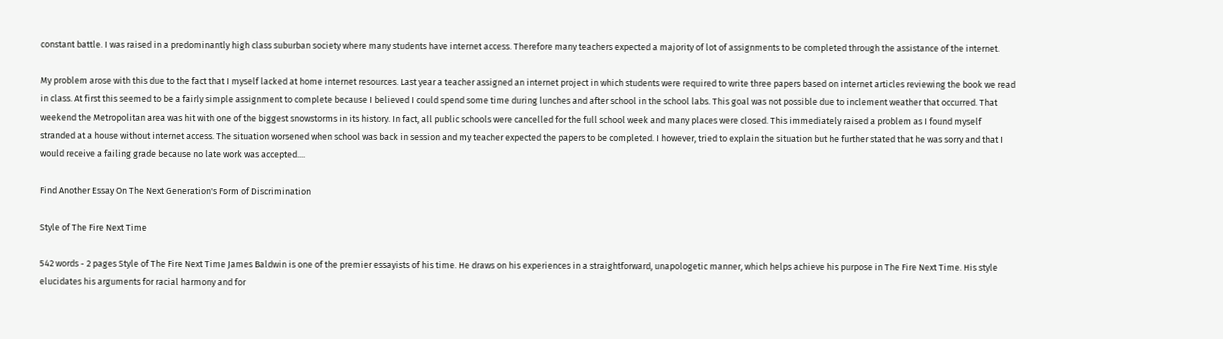constant battle. I was raised in a predominantly high class suburban society where many students have internet access. Therefore many teachers expected a majority of lot of assignments to be completed through the assistance of the internet.

My problem arose with this due to the fact that I myself lacked at home internet resources. Last year a teacher assigned an internet project in which students were required to write three papers based on internet articles reviewing the book we read in class. At first this seemed to be a fairly simple assignment to complete because I believed I could spend some time during lunches and after school in the school labs. This goal was not possible due to inclement weather that occurred. That weekend the Metropolitan area was hit with one of the biggest snowstorms in its history. In fact, all public schools were cancelled for the full school week and many places were closed. This immediately raised a problem as I found myself stranded at a house without internet access. The situation worsened when school was back in session and my teacher expected the papers to be completed. I however, tried to explain the situation but he further stated that he was sorry and that I would receive a failing grade because no late work was accepted....

Find Another Essay On The Next Generation's Form of Discrimination

Style of The Fire Next Time

542 words - 2 pages Style of The Fire Next Time James Baldwin is one of the premier essayists of his time. He draws on his experiences in a straightforward, unapologetic manner, which helps achieve his purpose in The Fire Next Time. His style elucidates his arguments for racial harmony and for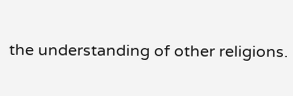the understanding of other religions.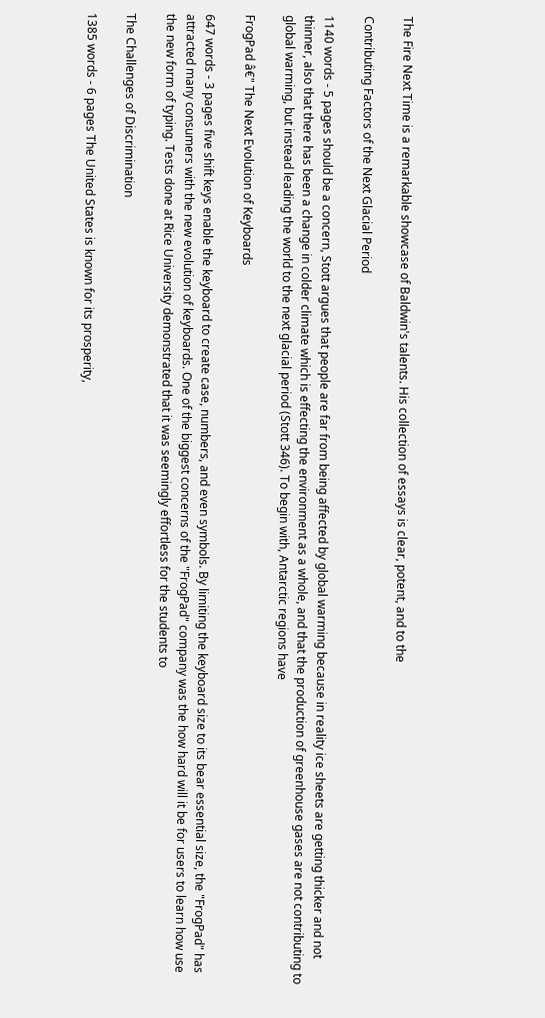The Fire Next Time is a remarkable showcase of Baldwin's talents. His collection of essays is clear, potent, and to the

Contributing Factors of the Next Glacial Period

1140 words - 5 pages should be a concern, Stott argues that people are far from being affected by global warming because in reality ice sheets are getting thicker and not thinner, also that there has been a change in colder climate which is effecting the environment as a whole, and that the production of greenhouse gases are not contributing to global warming, but instead leading the world to the next glacial period (Stott 346). To begin with, Antarctic regions have

FrogPad â€" The Next Evolution of Keyboards

647 words - 3 pages five shift keys enable the keyboard to create case, numbers, and even symbols. By limiting the keyboard size to its bear essential size, the "FrogPad" has attracted many consumers with the new evolution of keyboards. One of the biggest concerns of the "FrogPad" company was the how hard will it be for users to learn how use the new form of typing. Tests done at Rice University demonstrated that it was seemingly effortless for the students to

The Challenges of Discrimination

1385 words - 6 pages The United States is known for its prosperity,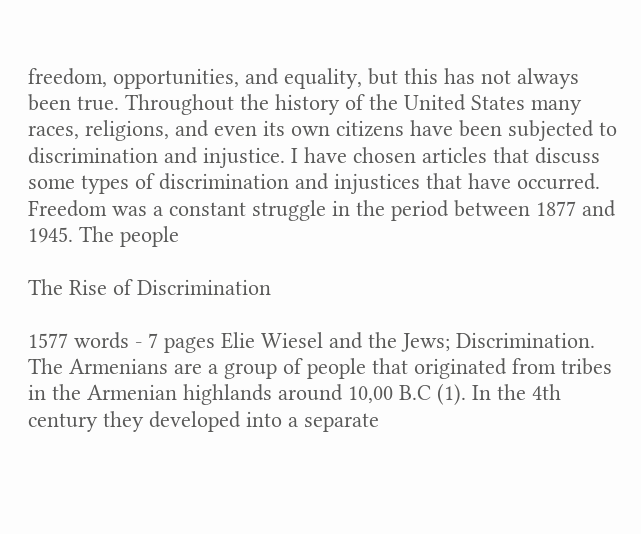freedom, opportunities, and equality, but this has not always been true. Throughout the history of the United States many races, religions, and even its own citizens have been subjected to discrimination and injustice. I have chosen articles that discuss some types of discrimination and injustices that have occurred. Freedom was a constant struggle in the period between 1877 and 1945. The people

The Rise of Discrimination

1577 words - 7 pages Elie Wiesel and the Jews; Discrimination. The Armenians are a group of people that originated from tribes in the Armenian highlands around 10,00 B.C (1). In the 4th century they developed into a separate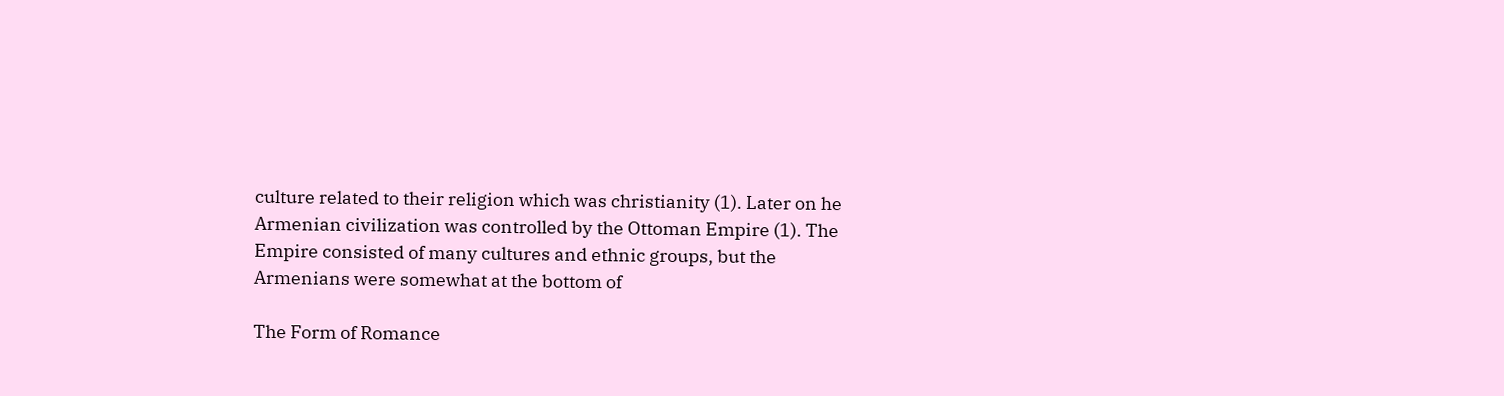culture related to their religion which was christianity (1). Later on he Armenian civilization was controlled by the Ottoman Empire (1). The Empire consisted of many cultures and ethnic groups, but the Armenians were somewhat at the bottom of

The Form of Romance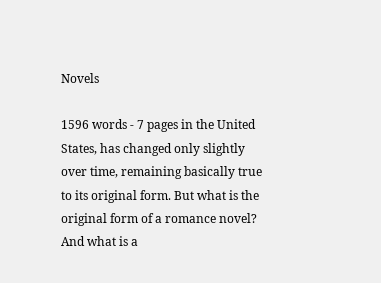Novels

1596 words - 7 pages in the United States, has changed only slightly over time, remaining basically true to its original form. But what is the original form of a romance novel? And what is a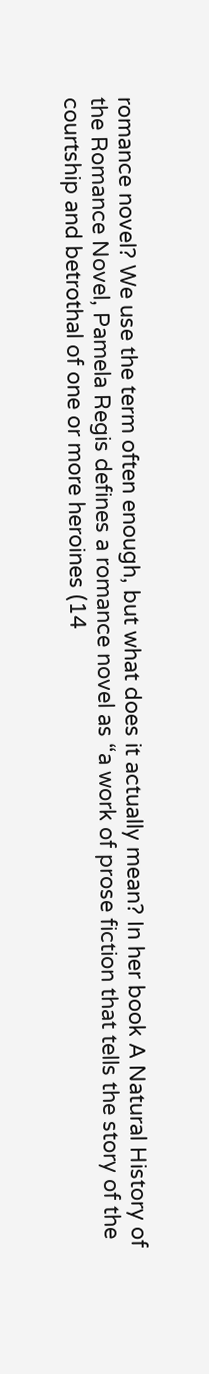romance novel? We use the term often enough, but what does it actually mean? In her book A Natural History of the Romance Novel, Pamela Regis defines a romance novel as “a work of prose fiction that tells the story of the courtship and betrothal of one or more heroines (14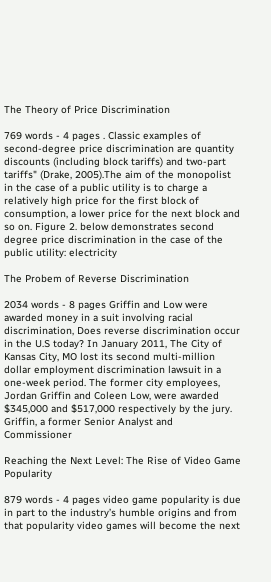The Theory of Price Discrimination

769 words - 4 pages . Classic examples of second-degree price discrimination are quantity discounts (including block tariffs) and two-part tariffs" (Drake, 2005).The aim of the monopolist in the case of a public utility is to charge a relatively high price for the first block of consumption, a lower price for the next block and so on. Figure 2. below demonstrates second degree price discrimination in the case of the public utility: electricity

The Probem of Reverse Discrimination

2034 words - 8 pages Griffin and Low were awarded money in a suit involving racial discrimination, Does reverse discrimination occur in the U.S today? In January 2011, The City of Kansas City, MO lost its second multi-million dollar employment discrimination lawsuit in a one-week period. The former city employees, Jordan Griffin and Coleen Low, were awarded $345,000 and $517,000 respectively by the jury. Griffin, a former Senior Analyst and Commissioner

Reaching the Next Level: The Rise of Video Game Popularity

879 words - 4 pages video game popularity is due in part to the industry’s humble origins and from that popularity video games will become the next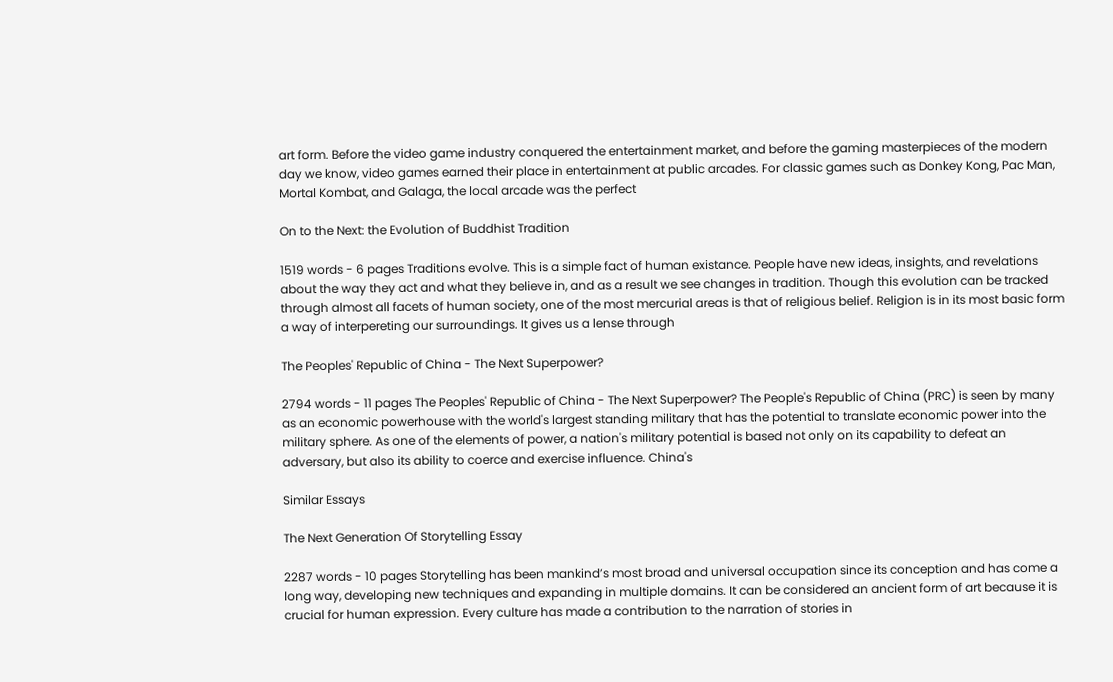art form. Before the video game industry conquered the entertainment market, and before the gaming masterpieces of the modern day we know, video games earned their place in entertainment at public arcades. For classic games such as Donkey Kong, Pac Man, Mortal Kombat, and Galaga, the local arcade was the perfect

On to the Next: the Evolution of Buddhist Tradition

1519 words - 6 pages Traditions evolve. This is a simple fact of human existance. People have new ideas, insights, and revelations about the way they act and what they believe in, and as a result we see changes in tradition. Though this evolution can be tracked through almost all facets of human society, one of the most mercurial areas is that of religious belief. Religion is in its most basic form a way of interpereting our surroundings. It gives us a lense through

The Peoples' Republic of China - The Next Superpower?

2794 words - 11 pages The Peoples' Republic of China - The Next Superpower? The People's Republic of China (PRC) is seen by many as an economic powerhouse with the world's largest standing military that has the potential to translate economic power into the military sphere. As one of the elements of power, a nation's military potential is based not only on its capability to defeat an adversary, but also its ability to coerce and exercise influence. China's

Similar Essays

The Next Generation Of Storytelling Essay

2287 words - 10 pages Storytelling has been mankind’s most broad and universal occupation since its conception and has come a long way, developing new techniques and expanding in multiple domains. It can be considered an ancient form of art because it is crucial for human expression. Every culture has made a contribution to the narration of stories in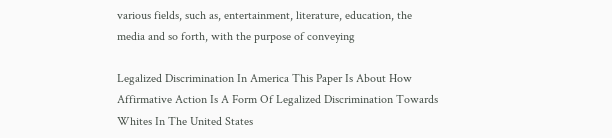various fields, such as, entertainment, literature, education, the media and so forth, with the purpose of conveying

Legalized Discrimination In America This Paper Is About How Affirmative Action Is A Form Of Legalized Discrimination Towards Whites In The United States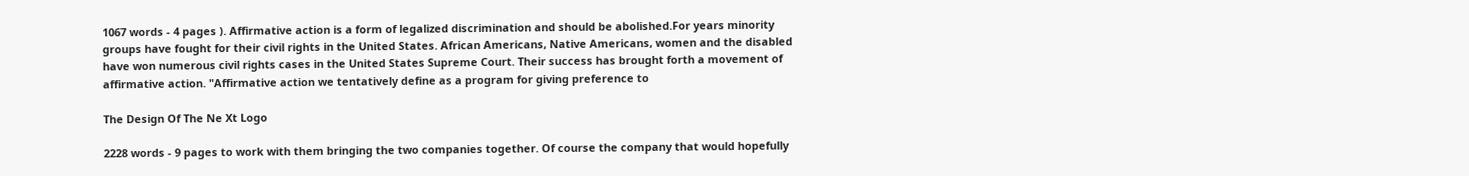1067 words - 4 pages ). Affirmative action is a form of legalized discrimination and should be abolished.For years minority groups have fought for their civil rights in the United States. African Americans, Native Americans, women and the disabled have won numerous civil rights cases in the United States Supreme Court. Their success has brought forth a movement of affirmative action. "Affirmative action we tentatively define as a program for giving preference to

The Design Of The Ne Xt Logo

2228 words - 9 pages to work with them bringing the two companies together. Of course the company that would hopefully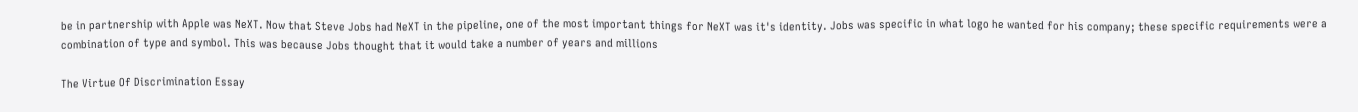be in partnership with Apple was NeXT. Now that Steve Jobs had NeXT in the pipeline, one of the most important things for NeXT was it's identity. Jobs was specific in what logo he wanted for his company; these specific requirements were a combination of type and symbol. This was because Jobs thought that it would take a number of years and millions

The Virtue Of Discrimination Essay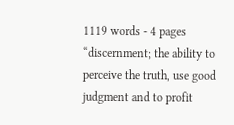1119 words - 4 pages “discernment; the ability to perceive the truth, use good judgment and to profit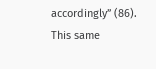accordingly” (86). This same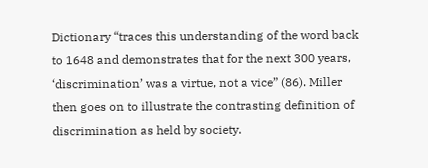Dictionary “traces this understanding of the word back to 1648 and demonstrates that for the next 300 years, ‘discrimination’ was a virtue, not a vice” (86). Miller then goes on to illustrate the contrasting definition of discrimination as held by society.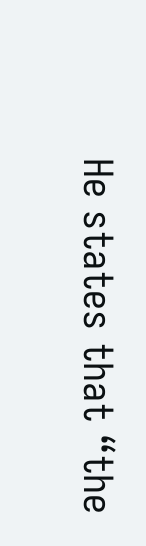He states that “the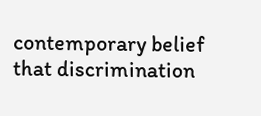contemporary belief that discrimination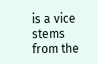is a vice stems from the